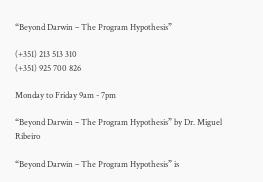“Beyond Darwin – The Program Hypothesis”

(+351) 213 513 310
(+351) 925 700 826

Monday to Friday 9am - 7pm

“Beyond Darwin – The Program Hypothesis” by Dr. Miguel Ribeiro

“Beyond Darwin – The Program Hypothesis” is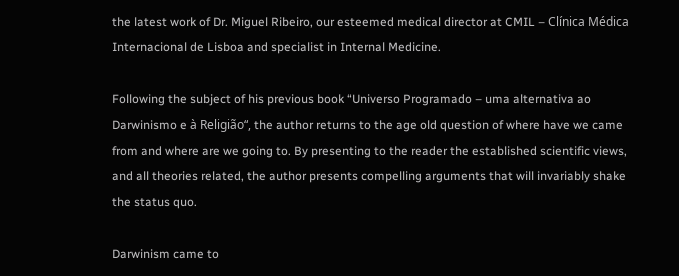the latest work of Dr. Miguel Ribeiro, our esteemed medical director at CMIL – Clínica Médica Internacional de Lisboa and specialist in Internal Medicine.

Following the subject of his previous book “Universo Programado – uma alternativa ao Darwinismo e à Religião“, the author returns to the age old question of where have we came from and where are we going to. By presenting to the reader the established scientific views, and all theories related, the author presents compelling arguments that will invariably shake the status quo.

Darwinism came to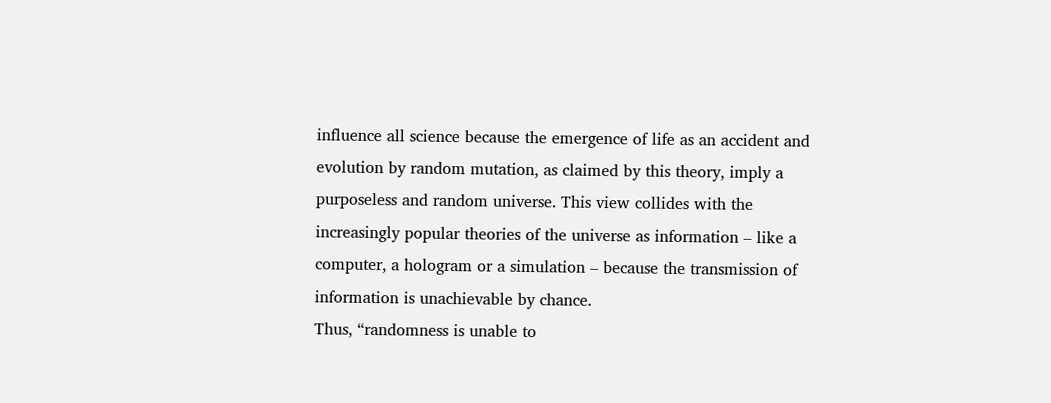influence all science because the emergence of life as an accident and evolution by random mutation, as claimed by this theory, imply a purposeless and random universe. This view collides with the increasingly popular theories of the universe as information – like a computer, a hologram or a simulation – because the transmission of information is unachievable by chance.
Thus, “randomness is unable to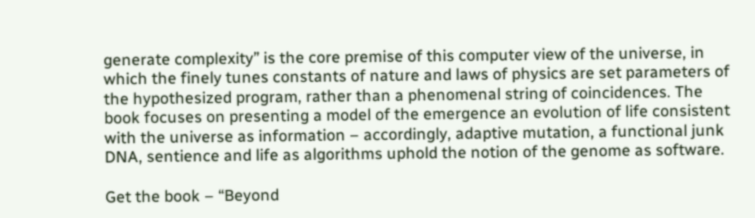generate complexity” is the core premise of this computer view of the universe, in which the finely tunes constants of nature and laws of physics are set parameters of the hypothesized program, rather than a phenomenal string of coincidences. The book focuses on presenting a model of the emergence an evolution of life consistent with the universe as information – accordingly, adaptive mutation, a functional junk DNA, sentience and life as algorithms uphold the notion of the genome as software.

Get the book – “Beyond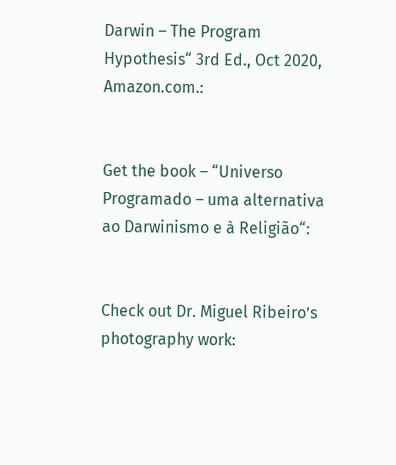Darwin – The Program Hypothesis“ 3rd Ed., Oct 2020, Amazon.com.:


Get the book – “Universo Programado – uma alternativa ao Darwinismo e à Religião“:


Check out Dr. Miguel Ribeiro’s photography work: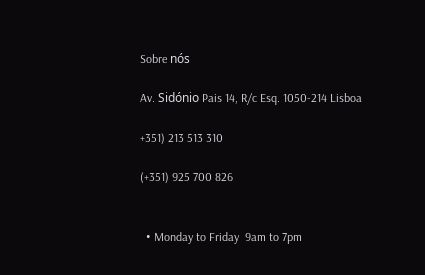Sobre nós

Av. Sidónio Pais 14, R/c Esq. 1050-214 Lisboa

+351) 213 513 310

(+351) 925 700 826


  • Monday to Friday  9am to 7pm